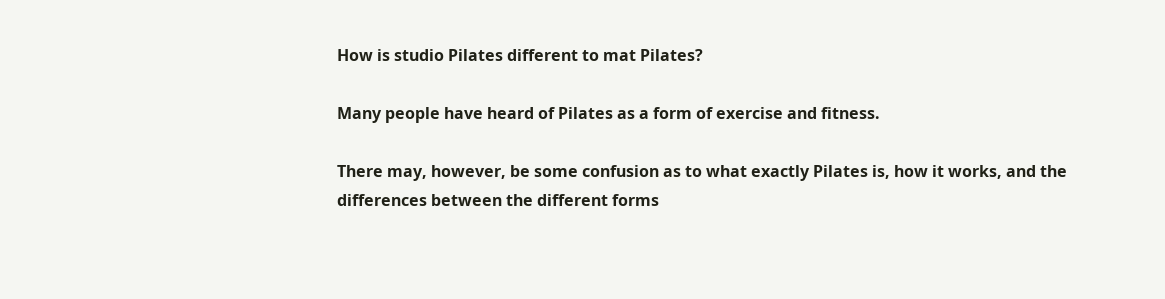How is studio Pilates different to mat Pilates?

Many people have heard of Pilates as a form of exercise and fitness.

There may, however, be some confusion as to what exactly Pilates is, how it works, and the differences between the different forms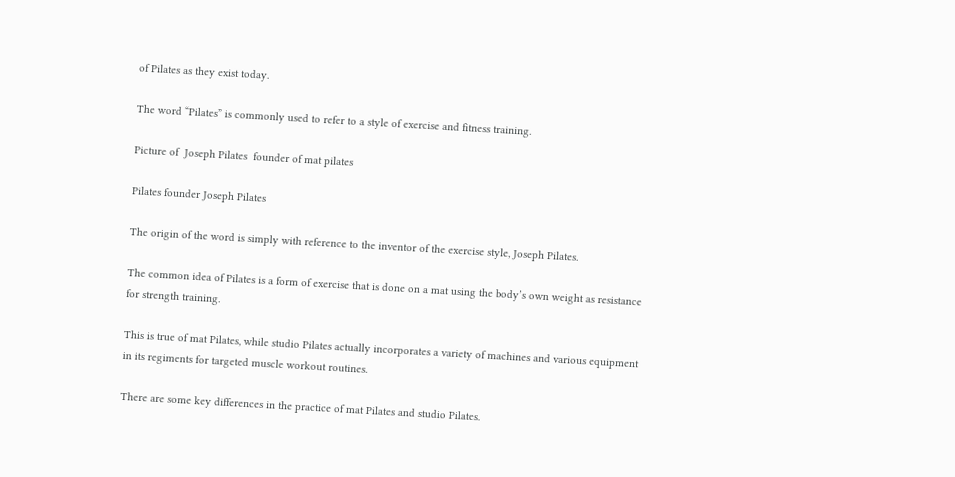of Pilates as they exist today.

The word “Pilates” is commonly used to refer to a style of exercise and fitness training.

Picture of  Joseph Pilates  founder of mat pilates

Pilates founder Joseph Pilates

The origin of the word is simply with reference to the inventor of the exercise style, Joseph Pilates.

The common idea of Pilates is a form of exercise that is done on a mat using the body’s own weight as resistance for strength training.

This is true of mat Pilates, while studio Pilates actually incorporates a variety of machines and various equipment in its regiments for targeted muscle workout routines.

There are some key differences in the practice of mat Pilates and studio Pilates.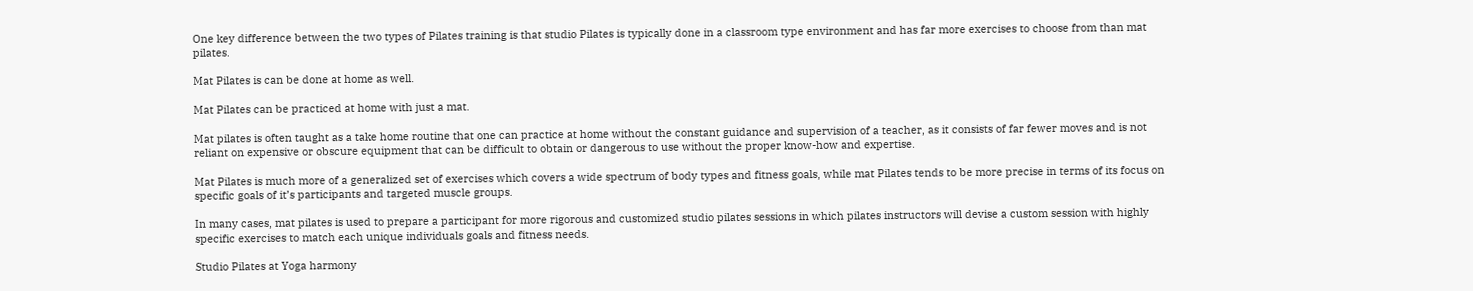One key difference between the two types of Pilates training is that studio Pilates is typically done in a classroom type environment and has far more exercises to choose from than mat pilates.

Mat Pilates is can be done at home as well.

Mat Pilates can be practiced at home with just a mat.

Mat pilates is often taught as a take home routine that one can practice at home without the constant guidance and supervision of a teacher, as it consists of far fewer moves and is not reliant on expensive or obscure equipment that can be difficult to obtain or dangerous to use without the proper know-how and expertise.

Mat Pilates is much more of a generalized set of exercises which covers a wide spectrum of body types and fitness goals, while mat Pilates tends to be more precise in terms of its focus on specific goals of it’s participants and targeted muscle groups.

In many cases, mat pilates is used to prepare a participant for more rigorous and customized studio pilates sessions in which pilates instructors will devise a custom session with highly specific exercises to match each unique individuals goals and fitness needs.

Studio Pilates at Yoga harmony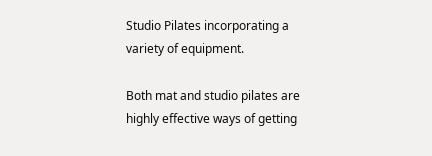Studio Pilates incorporating a variety of equipment.

Both mat and studio pilates are highly effective ways of getting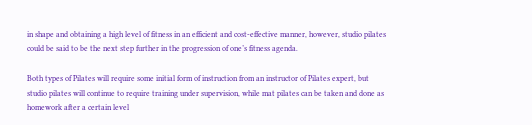in shape and obtaining a high level of fitness in an efficient and cost-effective manner, however, studio pilates could be said to be the next step further in the progression of one’s fitness agenda.

Both types of Pilates will require some initial form of instruction from an instructor of Pilates expert, but studio pilates will continue to require training under supervision, while mat pilates can be taken and done as homework after a certain level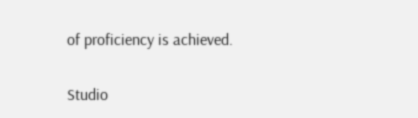of proficiency is achieved.

Studio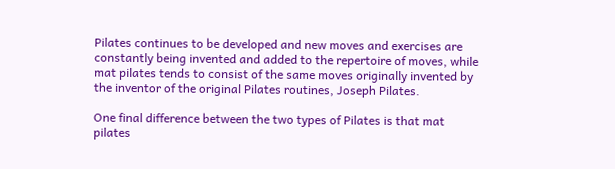Pilates continues to be developed and new moves and exercises are constantly being invented and added to the repertoire of moves, while mat pilates tends to consist of the same moves originally invented by the inventor of the original Pilates routines, Joseph Pilates.

One final difference between the two types of Pilates is that mat pilates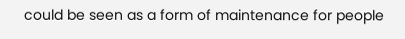could be seen as a form of maintenance for people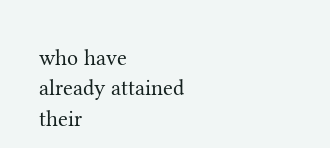who have already attained their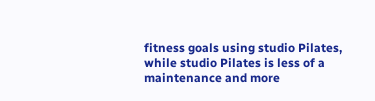fitness goals using studio Pilates, while studio Pilates is less of a maintenance and more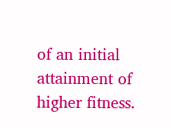of an initial attainment of higher fitness.